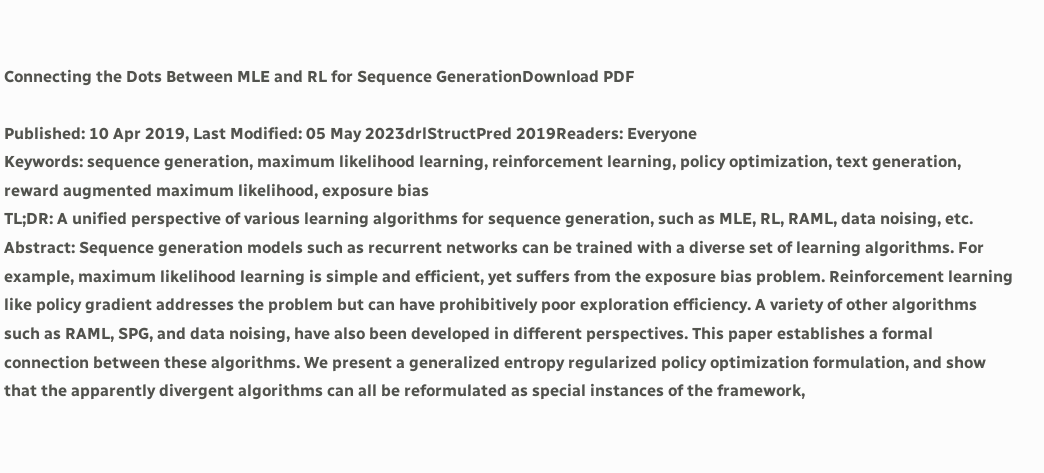Connecting the Dots Between MLE and RL for Sequence GenerationDownload PDF

Published: 10 Apr 2019, Last Modified: 05 May 2023drlStructPred 2019Readers: Everyone
Keywords: sequence generation, maximum likelihood learning, reinforcement learning, policy optimization, text generation, reward augmented maximum likelihood, exposure bias
TL;DR: A unified perspective of various learning algorithms for sequence generation, such as MLE, RL, RAML, data noising, etc.
Abstract: Sequence generation models such as recurrent networks can be trained with a diverse set of learning algorithms. For example, maximum likelihood learning is simple and efficient, yet suffers from the exposure bias problem. Reinforcement learning like policy gradient addresses the problem but can have prohibitively poor exploration efficiency. A variety of other algorithms such as RAML, SPG, and data noising, have also been developed in different perspectives. This paper establishes a formal connection between these algorithms. We present a generalized entropy regularized policy optimization formulation, and show that the apparently divergent algorithms can all be reformulated as special instances of the framework,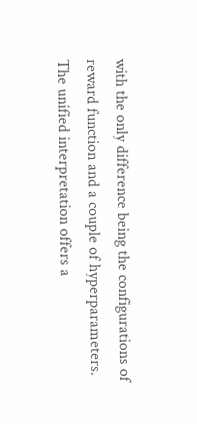with the only difference being the configurations of reward function and a couple of hyperparameters. The unified interpretation offers a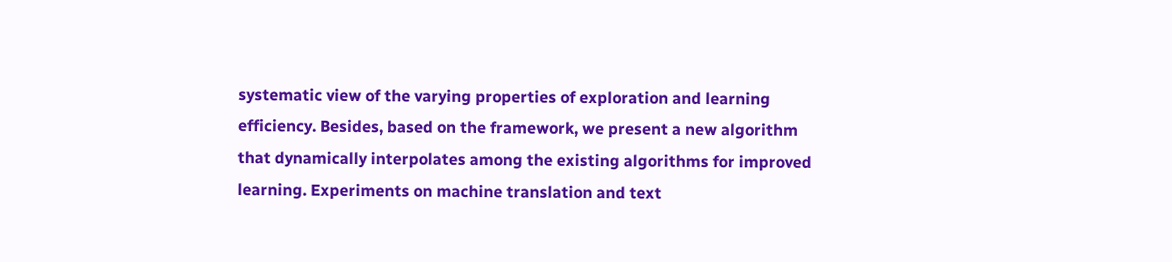systematic view of the varying properties of exploration and learning efficiency. Besides, based on the framework, we present a new algorithm that dynamically interpolates among the existing algorithms for improved learning. Experiments on machine translation and text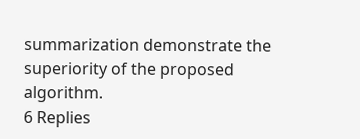summarization demonstrate the superiority of the proposed algorithm.
6 Replies